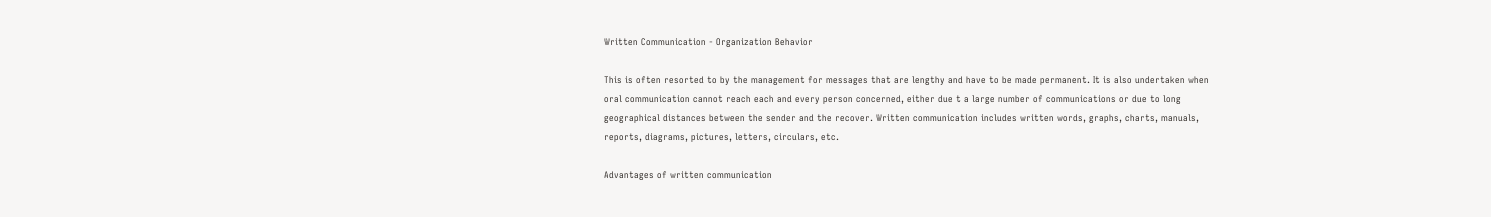Written Communication - Organization Behavior

This is often resorted to by the management for messages that are lengthy and have to be made permanent. It is also undertaken when oral communication cannot reach each and every person concerned, either due t a large number of communications or due to long geographical distances between the sender and the recover. Written communication includes written words, graphs, charts, manuals, reports, diagrams, pictures, letters, circulars, etc.

Advantages of written communication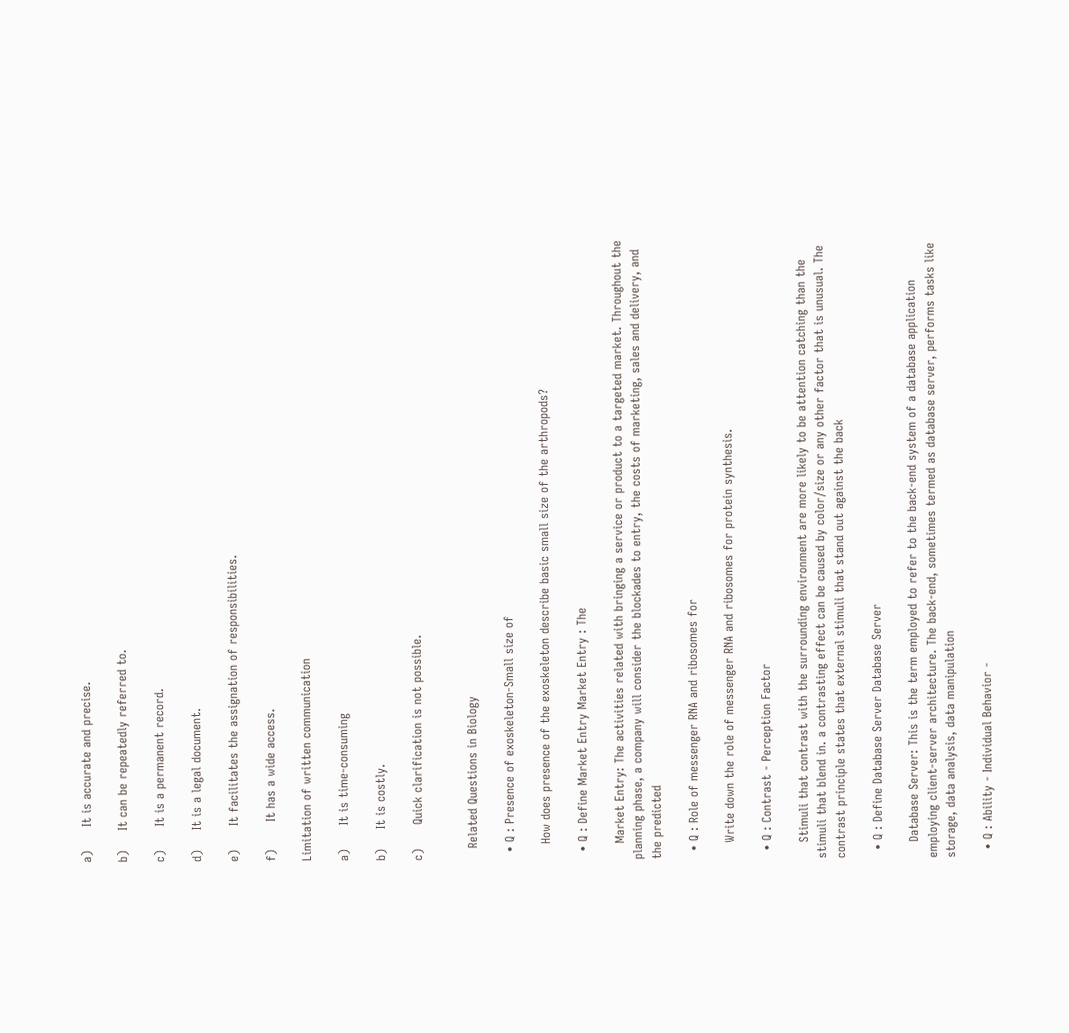a)      It is accurate and precise.

b)     It can be repeatedly referred to.

c)      It is a permanent record.

d)     It is a legal document.

e)      It facilitates the assignation of responsibilities.

f)       It has a wide access.

Limitation of written communication

a)      It is time-consuming

b)     It is costly.

c)      Quick clarification is not possible.


   Related Questions in Biology

  • Q : Presence of exoskeleton-Small size of

    How does presence of the exoskeleton describe basic small size of the arthropods?

  • Q : Define Market Entry Market Entry : The

    Market Entry: The activities related with bringing a service or product to a targeted market. Throughout the planning phase, a company will consider the blockades to entry, the costs of marketing, sales and delivery, and the predicted

  • Q : Role of messenger RNA and ribosomes for

    Write down the role of messenger RNA and ribosomes for protein synthesis.

  • Q : Contrast - Perception Factor

    Stimuli that contrast with the surrounding environment are more likely to be attention catching than the stimuli that blend in. a contrasting effect can be caused by color/size or any other factor that is unusual. The contrast principle states that external stimuli that stand out against the back

  • Q : Define Database Server Database Server

    Database Server: This is the term employed to refer to the back-end system of a database application employing client-server architecture. The back-end, sometimes termed as database server, performs tasks like storage, data analysis, data manipulation

  • Q : Ability - Individual Behavior -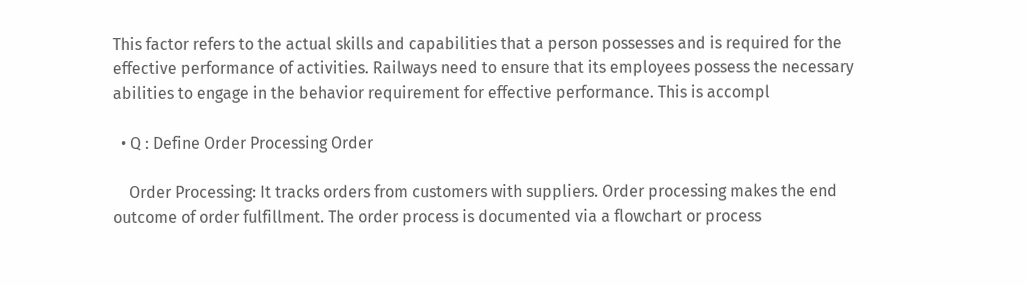This factor refers to the actual skills and capabilities that a person possesses and is required for the effective performance of activities. Railways need to ensure that its employees possess the necessary abilities to engage in the behavior requirement for effective performance. This is accompl

  • Q : Define Order Processing Order

    Order Processing: It tracks orders from customers with suppliers. Order processing makes the end outcome of order fulfillment. The order process is documented via a flowchart or process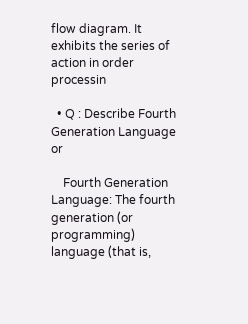flow diagram. It exhibits the series of action in order processin

  • Q : Describe Fourth Generation Language or

    Fourth Generation Language: The fourth generation (or programming) language (that is,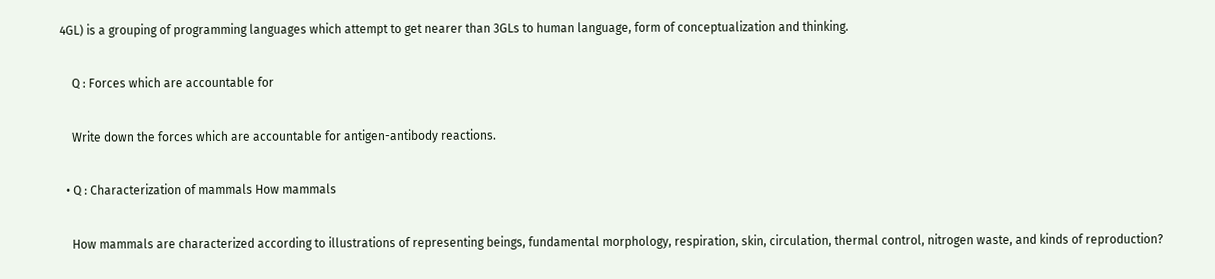4GL) is a grouping of programming languages which attempt to get nearer than 3GLs to human language, form of conceptualization and thinking.

    Q : Forces which are accountable for

    Write down the forces which are accountable for antigen-antibody reactions.

  • Q : Characterization of mammals How mammals

    How mammals are characterized according to illustrations of representing beings, fundamental morphology, respiration, skin, circulation, thermal control, nitrogen waste, and kinds of reproduction?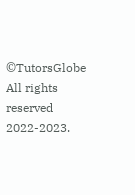©TutorsGlobe All rights reserved 2022-2023.